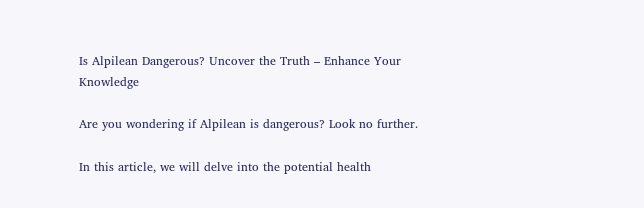Is Alpilean Dangerous? Uncover the Truth – Enhance Your Knowledge

Are you wondering if Alpilean is dangerous? Look no further.

In this article, we will delve into the potential health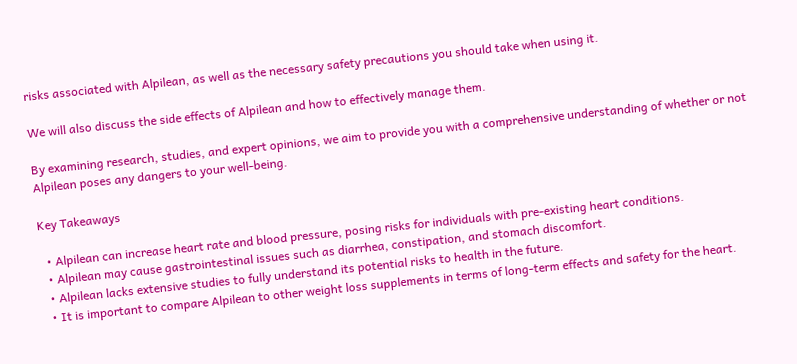risks associated with Alpilean, as well as the necessary safety precautions you should take when using it.

We will also discuss the side effects of Alpilean and how to effectively manage them.

By examining research, studies, and expert opinions, we aim to provide you with a comprehensive understanding of whether or not Alpilean poses any dangers to your well-being.

Key Takeaways

  • Alpilean can increase heart rate and blood pressure, posing risks for individuals with pre-existing heart conditions.
  • Alpilean may cause gastrointestinal issues such as diarrhea, constipation, and stomach discomfort.
  • Alpilean lacks extensive studies to fully understand its potential risks to health in the future.
  • It is important to compare Alpilean to other weight loss supplements in terms of long-term effects and safety for the heart.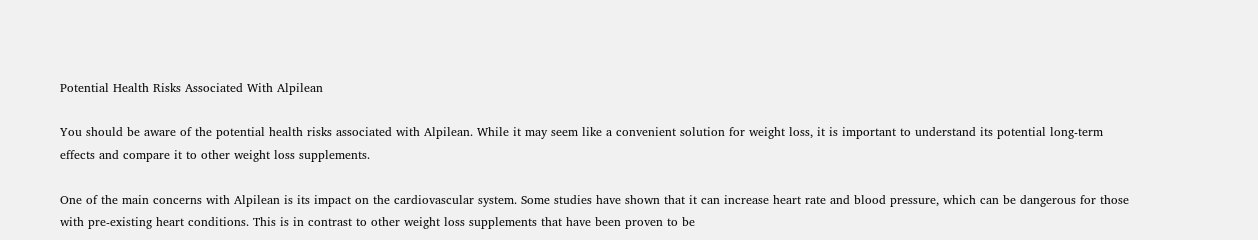Potential Health Risks Associated With Alpilean

You should be aware of the potential health risks associated with Alpilean. While it may seem like a convenient solution for weight loss, it is important to understand its potential long-term effects and compare it to other weight loss supplements.

One of the main concerns with Alpilean is its impact on the cardiovascular system. Some studies have shown that it can increase heart rate and blood pressure, which can be dangerous for those with pre-existing heart conditions. This is in contrast to other weight loss supplements that have been proven to be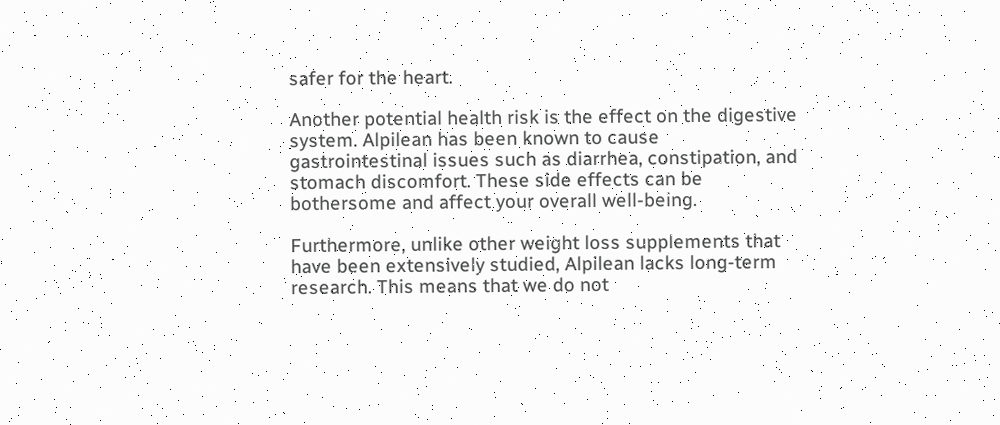safer for the heart.

Another potential health risk is the effect on the digestive system. Alpilean has been known to cause gastrointestinal issues such as diarrhea, constipation, and stomach discomfort. These side effects can be bothersome and affect your overall well-being.

Furthermore, unlike other weight loss supplements that have been extensively studied, Alpilean lacks long-term research. This means that we do not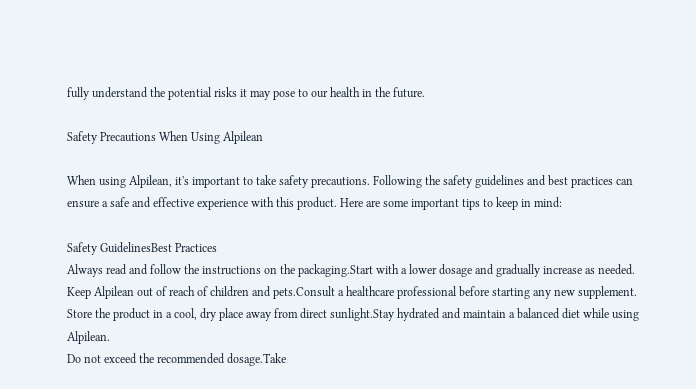fully understand the potential risks it may pose to our health in the future.

Safety Precautions When Using Alpilean

When using Alpilean, it's important to take safety precautions. Following the safety guidelines and best practices can ensure a safe and effective experience with this product. Here are some important tips to keep in mind:

Safety GuidelinesBest Practices
Always read and follow the instructions on the packaging.Start with a lower dosage and gradually increase as needed.
Keep Alpilean out of reach of children and pets.Consult a healthcare professional before starting any new supplement.
Store the product in a cool, dry place away from direct sunlight.Stay hydrated and maintain a balanced diet while using Alpilean.
Do not exceed the recommended dosage.Take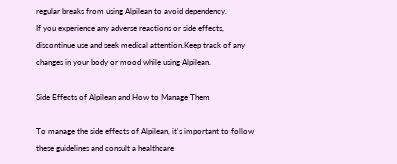regular breaks from using Alpilean to avoid dependency.
If you experience any adverse reactions or side effects, discontinue use and seek medical attention.Keep track of any changes in your body or mood while using Alpilean.

Side Effects of Alpilean and How to Manage Them

To manage the side effects of Alpilean, it's important to follow these guidelines and consult a healthcare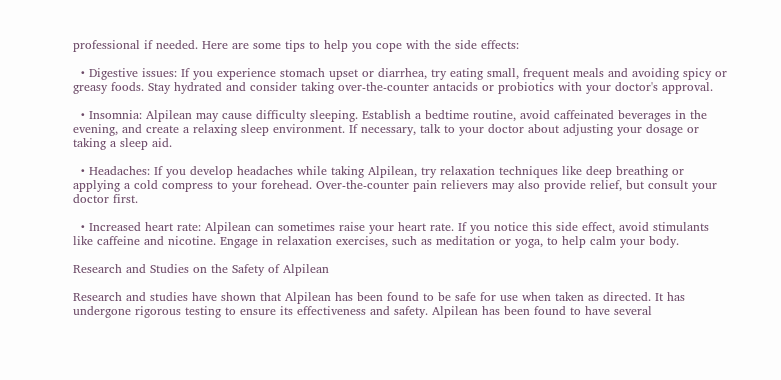professional if needed. Here are some tips to help you cope with the side effects:

  • Digestive issues: If you experience stomach upset or diarrhea, try eating small, frequent meals and avoiding spicy or greasy foods. Stay hydrated and consider taking over-the-counter antacids or probiotics with your doctor's approval.

  • Insomnia: Alpilean may cause difficulty sleeping. Establish a bedtime routine, avoid caffeinated beverages in the evening, and create a relaxing sleep environment. If necessary, talk to your doctor about adjusting your dosage or taking a sleep aid.

  • Headaches: If you develop headaches while taking Alpilean, try relaxation techniques like deep breathing or applying a cold compress to your forehead. Over-the-counter pain relievers may also provide relief, but consult your doctor first.

  • Increased heart rate: Alpilean can sometimes raise your heart rate. If you notice this side effect, avoid stimulants like caffeine and nicotine. Engage in relaxation exercises, such as meditation or yoga, to help calm your body.

Research and Studies on the Safety of Alpilean

Research and studies have shown that Alpilean has been found to be safe for use when taken as directed. It has undergone rigorous testing to ensure its effectiveness and safety. Alpilean has been found to have several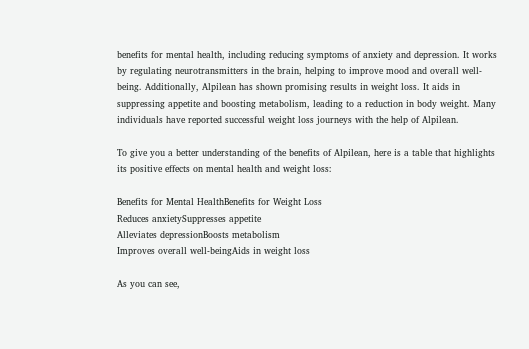benefits for mental health, including reducing symptoms of anxiety and depression. It works by regulating neurotransmitters in the brain, helping to improve mood and overall well-being. Additionally, Alpilean has shown promising results in weight loss. It aids in suppressing appetite and boosting metabolism, leading to a reduction in body weight. Many individuals have reported successful weight loss journeys with the help of Alpilean.

To give you a better understanding of the benefits of Alpilean, here is a table that highlights its positive effects on mental health and weight loss:

Benefits for Mental HealthBenefits for Weight Loss
Reduces anxietySuppresses appetite
Alleviates depressionBoosts metabolism
Improves overall well-beingAids in weight loss

As you can see,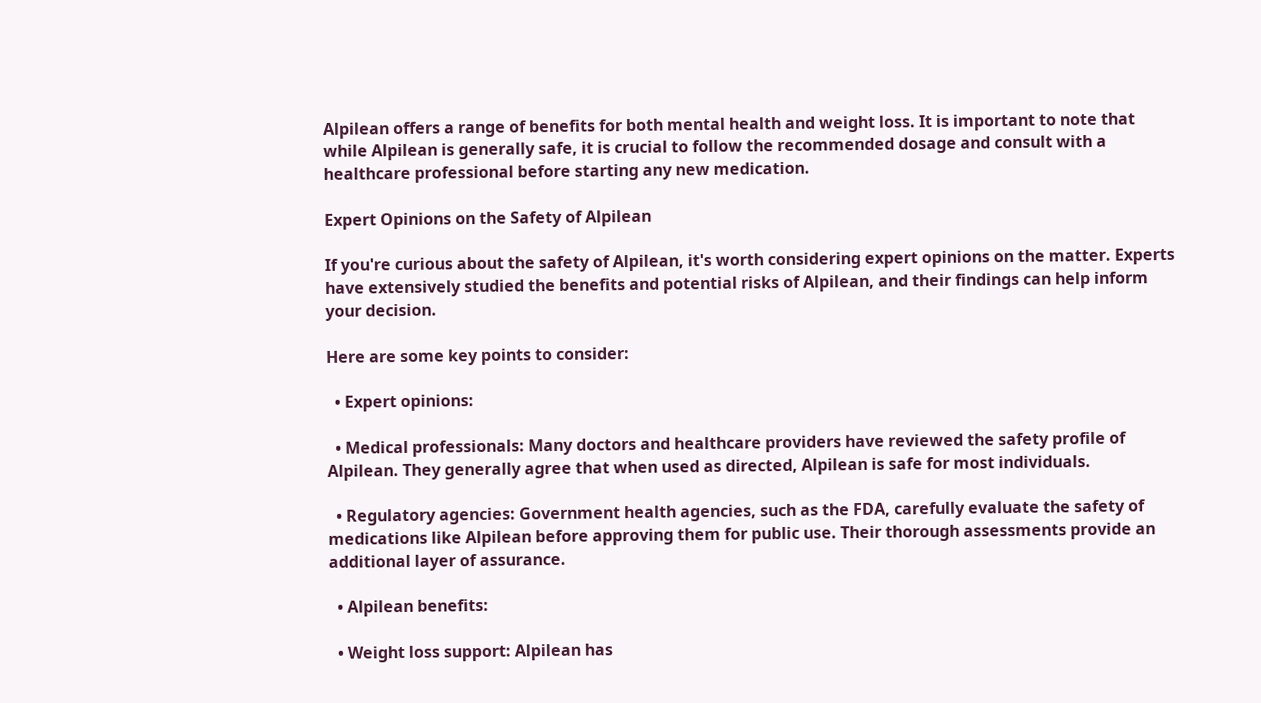Alpilean offers a range of benefits for both mental health and weight loss. It is important to note that while Alpilean is generally safe, it is crucial to follow the recommended dosage and consult with a healthcare professional before starting any new medication.

Expert Opinions on the Safety of Alpilean

If you're curious about the safety of Alpilean, it's worth considering expert opinions on the matter. Experts have extensively studied the benefits and potential risks of Alpilean, and their findings can help inform your decision.

Here are some key points to consider:

  • Expert opinions:

  • Medical professionals: Many doctors and healthcare providers have reviewed the safety profile of Alpilean. They generally agree that when used as directed, Alpilean is safe for most individuals.

  • Regulatory agencies: Government health agencies, such as the FDA, carefully evaluate the safety of medications like Alpilean before approving them for public use. Their thorough assessments provide an additional layer of assurance.

  • Alpilean benefits:

  • Weight loss support: Alpilean has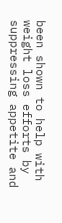been shown to help with weight loss efforts by suppressing appetite and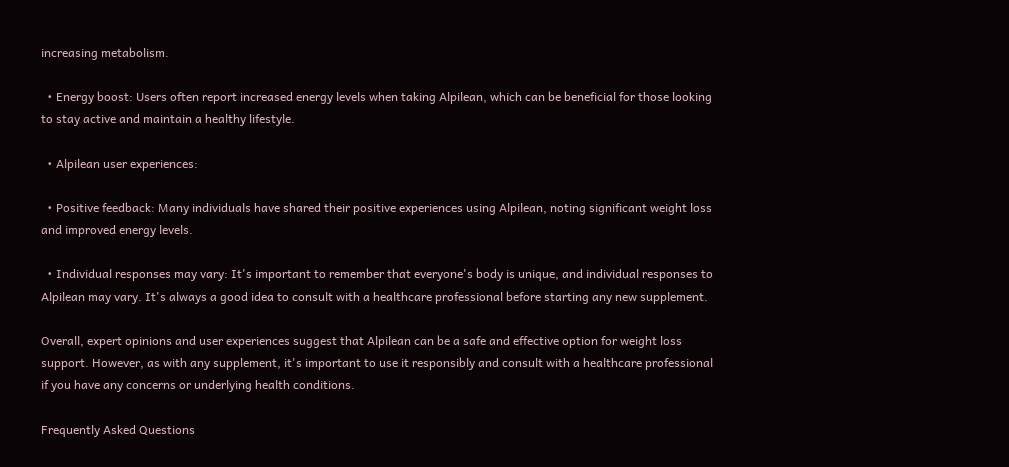increasing metabolism.

  • Energy boost: Users often report increased energy levels when taking Alpilean, which can be beneficial for those looking to stay active and maintain a healthy lifestyle.

  • Alpilean user experiences:

  • Positive feedback: Many individuals have shared their positive experiences using Alpilean, noting significant weight loss and improved energy levels.

  • Individual responses may vary: It's important to remember that everyone's body is unique, and individual responses to Alpilean may vary. It's always a good idea to consult with a healthcare professional before starting any new supplement.

Overall, expert opinions and user experiences suggest that Alpilean can be a safe and effective option for weight loss support. However, as with any supplement, it's important to use it responsibly and consult with a healthcare professional if you have any concerns or underlying health conditions.

Frequently Asked Questions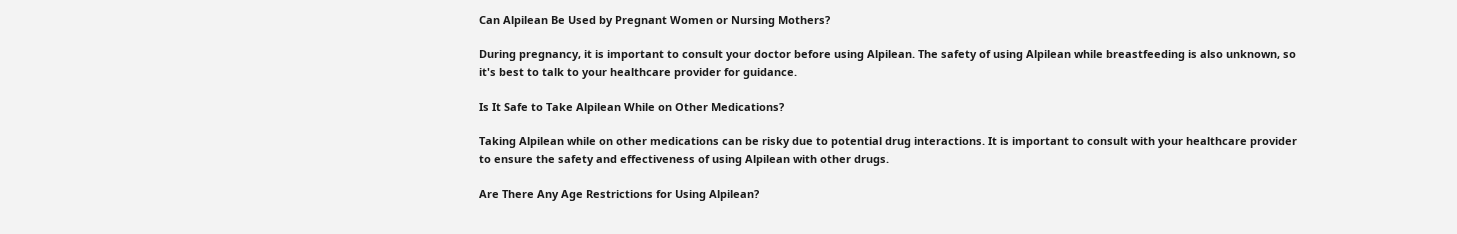Can Alpilean Be Used by Pregnant Women or Nursing Mothers?

During pregnancy, it is important to consult your doctor before using Alpilean. The safety of using Alpilean while breastfeeding is also unknown, so it's best to talk to your healthcare provider for guidance.

Is It Safe to Take Alpilean While on Other Medications?

Taking Alpilean while on other medications can be risky due to potential drug interactions. It is important to consult with your healthcare provider to ensure the safety and effectiveness of using Alpilean with other drugs.

Are There Any Age Restrictions for Using Alpilean?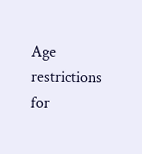Age restrictions for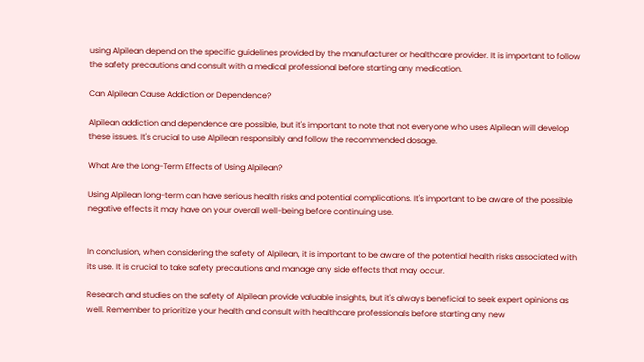using Alpilean depend on the specific guidelines provided by the manufacturer or healthcare provider. It is important to follow the safety precautions and consult with a medical professional before starting any medication.

Can Alpilean Cause Addiction or Dependence?

Alpilean addiction and dependence are possible, but it's important to note that not everyone who uses Alpilean will develop these issues. It's crucial to use Alpilean responsibly and follow the recommended dosage.

What Are the Long-Term Effects of Using Alpilean?

Using Alpilean long-term can have serious health risks and potential complications. It's important to be aware of the possible negative effects it may have on your overall well-being before continuing use.


In conclusion, when considering the safety of Alpilean, it is important to be aware of the potential health risks associated with its use. It is crucial to take safety precautions and manage any side effects that may occur.

Research and studies on the safety of Alpilean provide valuable insights, but it's always beneficial to seek expert opinions as well. Remember to prioritize your health and consult with healthcare professionals before starting any new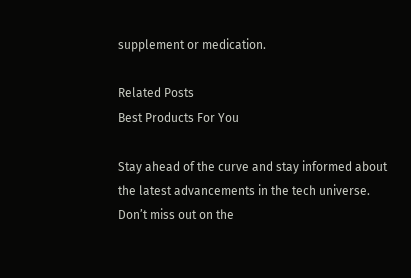supplement or medication.

Related Posts
Best Products For You

Stay ahead of the curve and stay informed about the latest advancements in the tech universe. Don’t miss out on the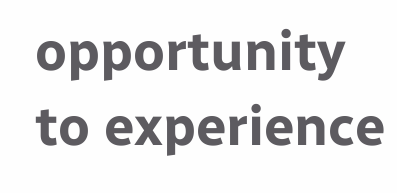opportunity to experience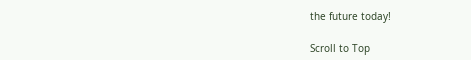the future today!

Scroll to Top